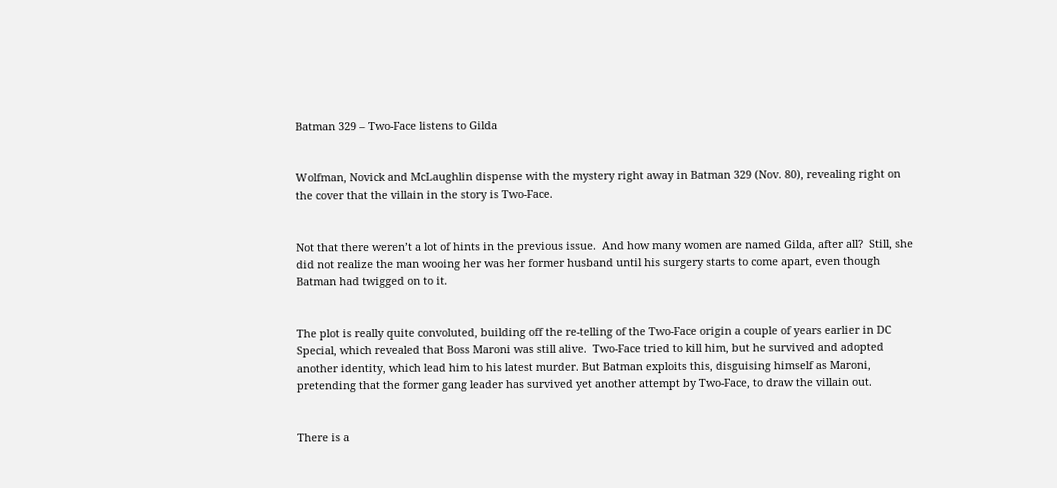Batman 329 – Two-Face listens to Gilda


Wolfman, Novick and McLaughlin dispense with the mystery right away in Batman 329 (Nov. 80), revealing right on the cover that the villain in the story is Two-Face.


Not that there weren’t a lot of hints in the previous issue.  And how many women are named Gilda, after all?  Still, she did not realize the man wooing her was her former husband until his surgery starts to come apart, even though Batman had twigged on to it.


The plot is really quite convoluted, building off the re-telling of the Two-Face origin a couple of years earlier in DC Special, which revealed that Boss Maroni was still alive.  Two-Face tried to kill him, but he survived and adopted another identity, which lead him to his latest murder. But Batman exploits this, disguising himself as Maroni, pretending that the former gang leader has survived yet another attempt by Two-Face, to draw the villain out.


There is a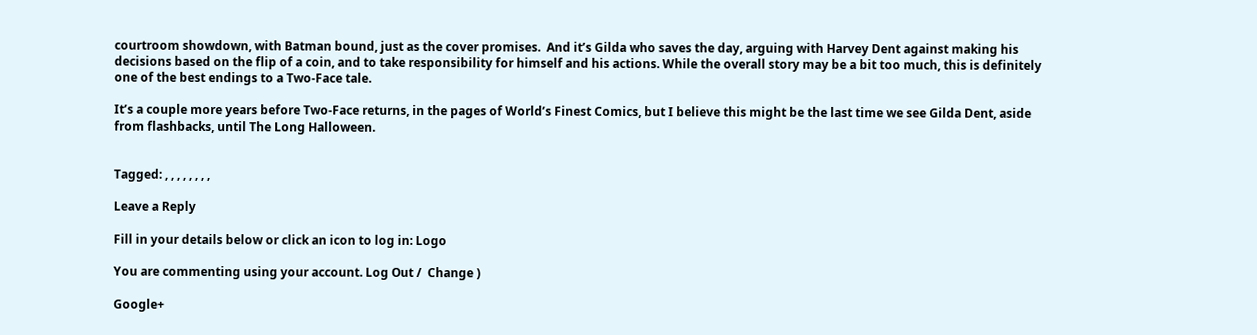courtroom showdown, with Batman bound, just as the cover promises.  And it’s Gilda who saves the day, arguing with Harvey Dent against making his decisions based on the flip of a coin, and to take responsibility for himself and his actions. While the overall story may be a bit too much, this is definitely one of the best endings to a Two-Face tale.

It’s a couple more years before Two-Face returns, in the pages of World’s Finest Comics, but I believe this might be the last time we see Gilda Dent, aside from flashbacks, until The Long Halloween.


Tagged: , , , , , , , ,

Leave a Reply

Fill in your details below or click an icon to log in: Logo

You are commenting using your account. Log Out /  Change )

Google+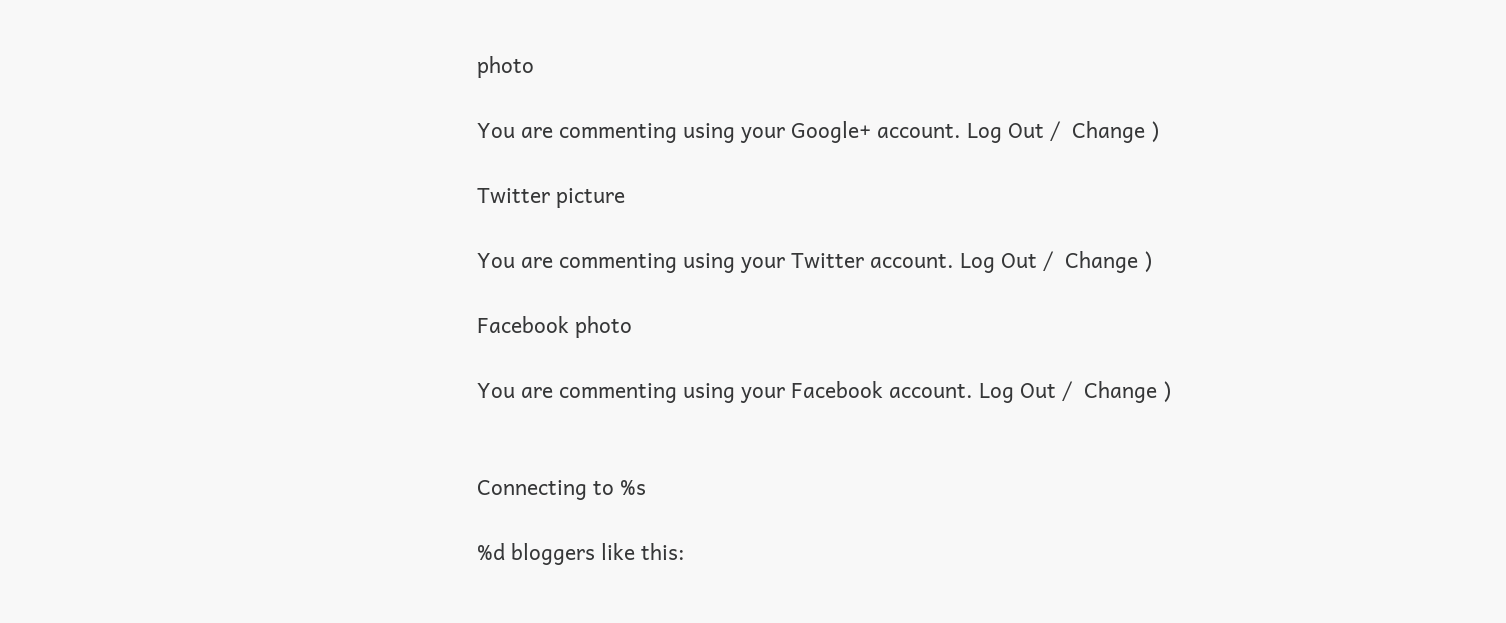photo

You are commenting using your Google+ account. Log Out /  Change )

Twitter picture

You are commenting using your Twitter account. Log Out /  Change )

Facebook photo

You are commenting using your Facebook account. Log Out /  Change )


Connecting to %s

%d bloggers like this: